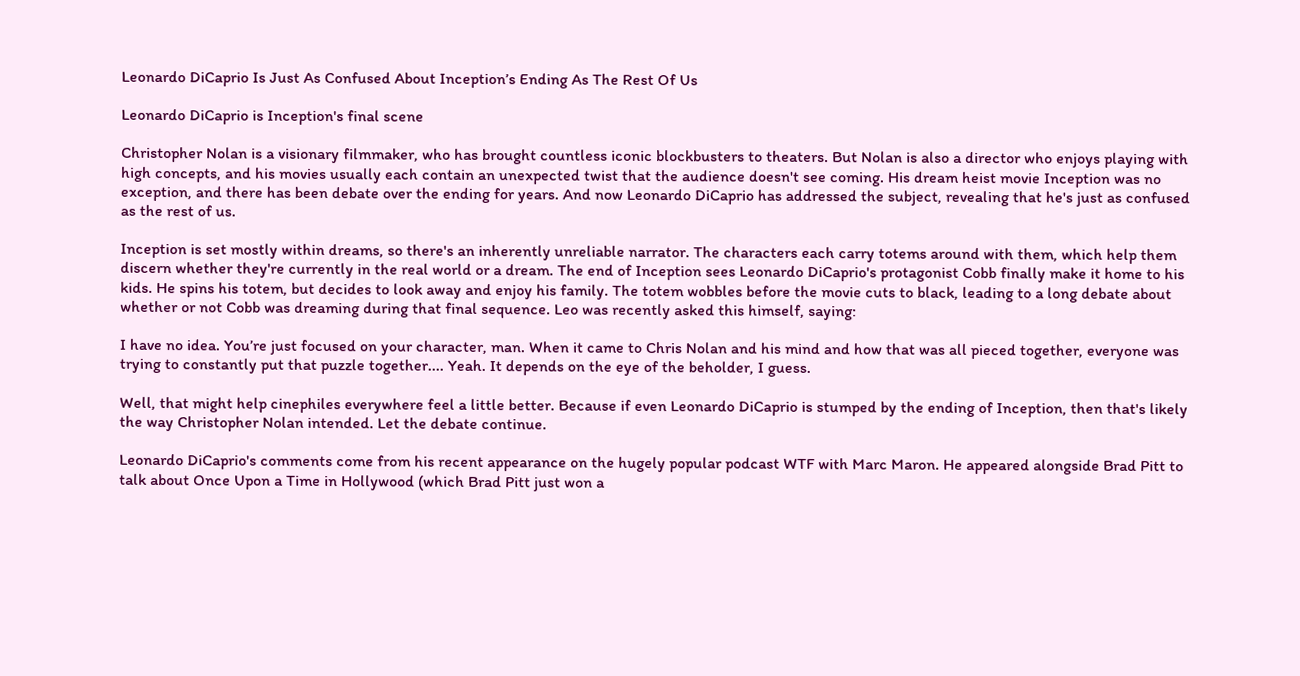Leonardo DiCaprio Is Just As Confused About Inception’s Ending As The Rest Of Us

Leonardo DiCaprio is Inception's final scene

Christopher Nolan is a visionary filmmaker, who has brought countless iconic blockbusters to theaters. But Nolan is also a director who enjoys playing with high concepts, and his movies usually each contain an unexpected twist that the audience doesn't see coming. His dream heist movie Inception was no exception, and there has been debate over the ending for years. And now Leonardo DiCaprio has addressed the subject, revealing that he's just as confused as the rest of us.

Inception is set mostly within dreams, so there's an inherently unreliable narrator. The characters each carry totems around with them, which help them discern whether they're currently in the real world or a dream. The end of Inception sees Leonardo DiCaprio's protagonist Cobb finally make it home to his kids. He spins his totem, but decides to look away and enjoy his family. The totem wobbles before the movie cuts to black, leading to a long debate about whether or not Cobb was dreaming during that final sequence. Leo was recently asked this himself, saying:

I have no idea. You’re just focused on your character, man. When it came to Chris Nolan and his mind and how that was all pieced together, everyone was trying to constantly put that puzzle together.... Yeah. It depends on the eye of the beholder, I guess.

Well, that might help cinephiles everywhere feel a little better. Because if even Leonardo DiCaprio is stumped by the ending of Inception, then that's likely the way Christopher Nolan intended. Let the debate continue.

Leonardo DiCaprio's comments come from his recent appearance on the hugely popular podcast WTF with Marc Maron. He appeared alongside Brad Pitt to talk about Once Upon a Time in Hollywood (which Brad Pitt just won a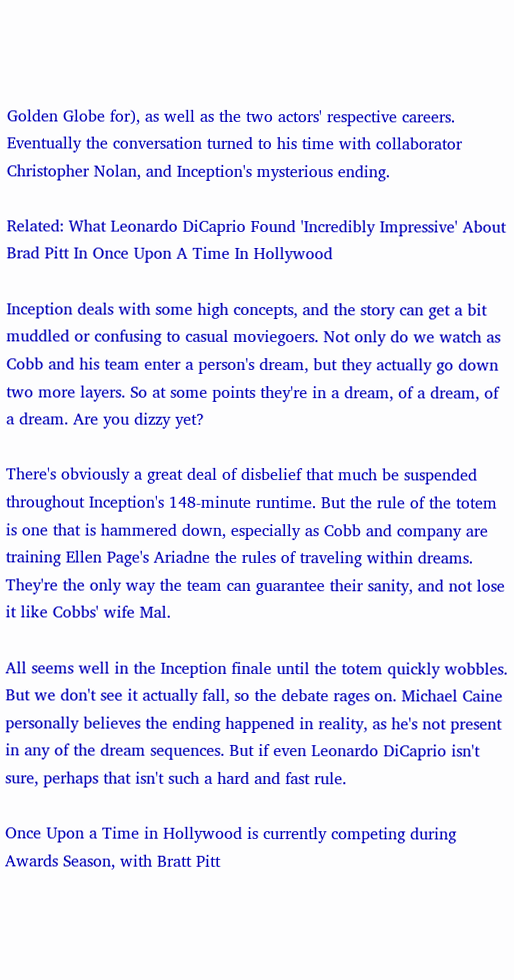Golden Globe for), as well as the two actors' respective careers. Eventually the conversation turned to his time with collaborator Christopher Nolan, and Inception's mysterious ending.

Related: What Leonardo DiCaprio Found 'Incredibly Impressive' About Brad Pitt In Once Upon A Time In Hollywood

Inception deals with some high concepts, and the story can get a bit muddled or confusing to casual moviegoers. Not only do we watch as Cobb and his team enter a person's dream, but they actually go down two more layers. So at some points they're in a dream, of a dream, of a dream. Are you dizzy yet?

There's obviously a great deal of disbelief that much be suspended throughout Inception's 148-minute runtime. But the rule of the totem is one that is hammered down, especially as Cobb and company are training Ellen Page's Ariadne the rules of traveling within dreams. They're the only way the team can guarantee their sanity, and not lose it like Cobbs' wife Mal.

All seems well in the Inception finale until the totem quickly wobbles. But we don't see it actually fall, so the debate rages on. Michael Caine personally believes the ending happened in reality, as he's not present in any of the dream sequences. But if even Leonardo DiCaprio isn't sure, perhaps that isn't such a hard and fast rule.

Once Upon a Time in Hollywood is currently competing during Awards Season, with Bratt Pitt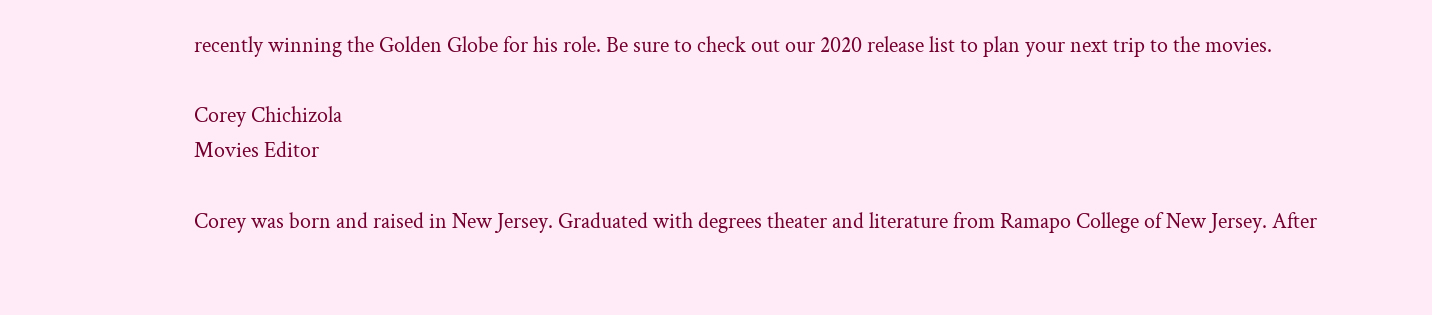recently winning the Golden Globe for his role. Be sure to check out our 2020 release list to plan your next trip to the movies.

Corey Chichizola
Movies Editor

Corey was born and raised in New Jersey. Graduated with degrees theater and literature from Ramapo College of New Jersey. After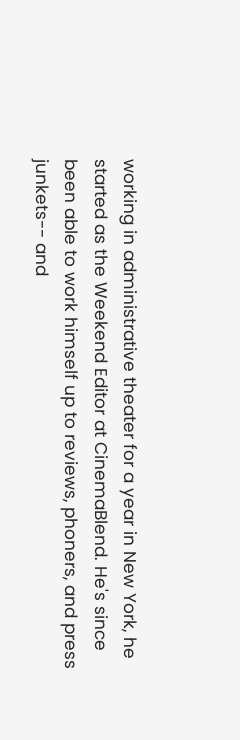working in administrative theater for a year in New York, he started as the Weekend Editor at CinemaBlend. He's since been able to work himself up to reviews, phoners, and press junkets-- and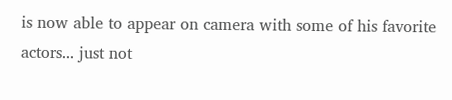is now able to appear on camera with some of his favorite actors... just not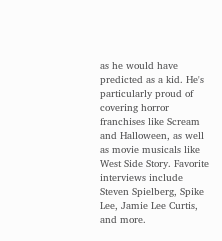as he would have predicted as a kid. He's particularly proud of covering horror franchises like Scream and Halloween, as well as movie musicals like West Side Story. Favorite interviews include Steven Spielberg, Spike Lee, Jamie Lee Curtis, and more.